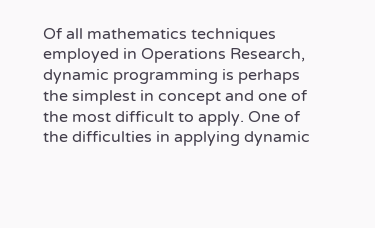Of all mathematics techniques employed in Operations Research, dynamic programming is perhaps the simplest in concept and one of the most difficult to apply. One of the difficulties in applying dynamic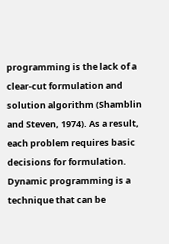programming is the lack of a clear-cut formulation and solution algorithm (Shamblin and Steven, 1974). As a result, each problem requires basic decisions for formulation. Dynamic programming is a technique that can be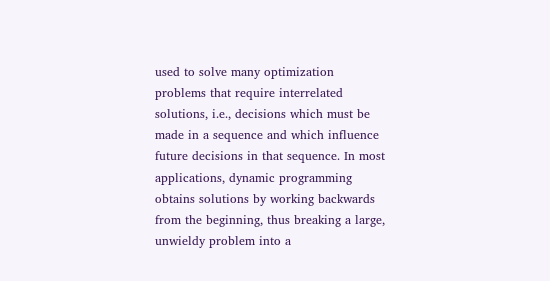used to solve many optimization problems that require interrelated solutions, i.e., decisions which must be made in a sequence and which influence future decisions in that sequence. In most applications, dynamic programming obtains solutions by working backwards from the beginning, thus breaking a large, unwieldy problem into a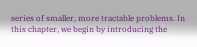series of smaller, more tractable problems. In this chapter, we begin by introducing the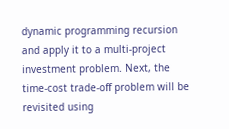dynamic programming recursion and apply it to a multi-project investment problem. Next, the time-cost trade-off problem will be revisited using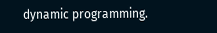dynamic programming.